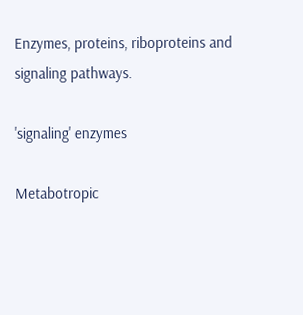Enzymes, proteins, riboproteins and signaling pathways.

'signaling' enzymes

Metabotropic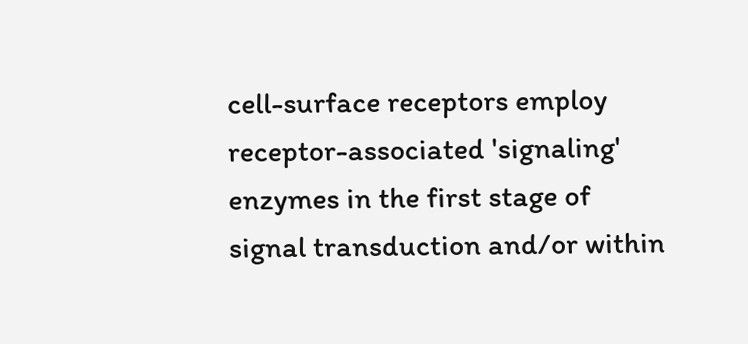cell-surface receptors employ receptor-associated 'signaling' enzymes in the first stage of signal transduction and/or within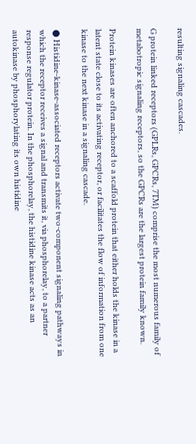resulting signaling cascades.

G protein linked receptors (GPLRs, GPCRs, 7TM) comprise the most numerous family of metabotropic signaling receptors, so the GPCRs are the largest protein family known.

Protein kinases are often anchored to a scaffold protein that either holds the kinase in a latent state close to its activating receptor, or facilitates the flow of information from one kinase to the next kinase in a signaling cascade.

● Histidine-kinase-associated receptors activate two-component signaling pathways in which the receptor receives a signal and transmits it, via phosphorelay, to a partner response regulator protein. In the phosphorelay, the histidine kinase acts as an autokinase by phosphorylating its own histidine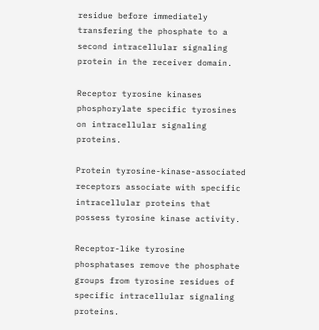residue before immediately transfering the phosphate to a second intracellular signaling protein in the receiver domain.

Receptor tyrosine kinases phosphorylate specific tyrosines on intracellular signaling proteins.

Protein tyrosine-kinase-associated receptors associate with specific intracellular proteins that possess tyrosine kinase activity.

Receptor-like tyrosine phosphatases remove the phosphate groups from tyrosine residues of specific intracellular signaling proteins.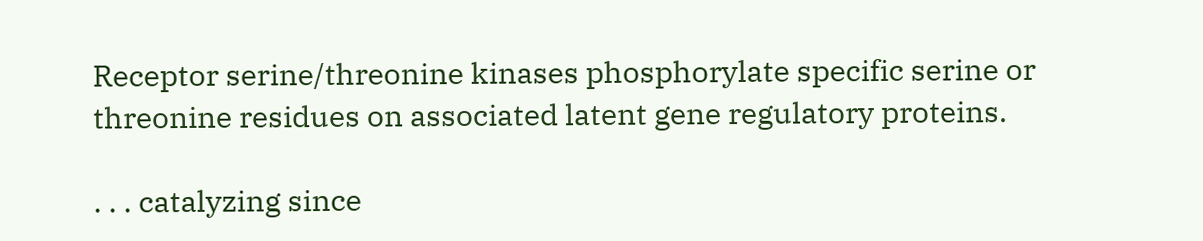Receptor serine/threonine kinases phosphorylate specific serine or threonine residues on associated latent gene regulatory proteins.

. . . catalyzing since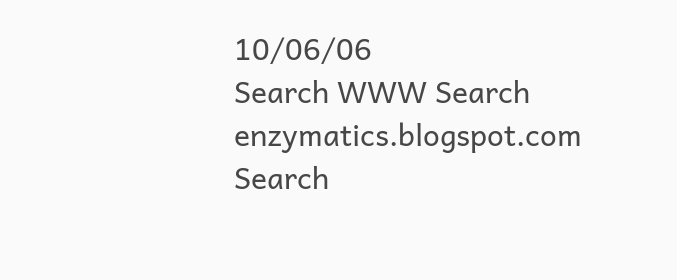10/06/06
Search WWW Search enzymatics.blogspot.com Search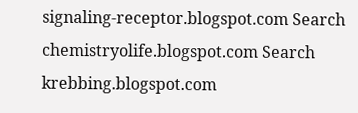signaling-receptor.blogspot.com Search chemistryolife.blogspot.com Search krebbing.blogspot.com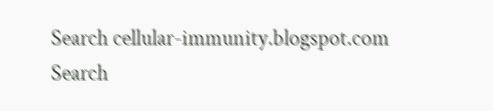Search cellular-immunity.blogspot.com Search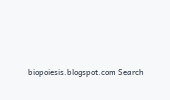biopoiesis.blogspot.com Search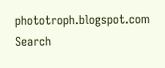phototroph.blogspot.com Search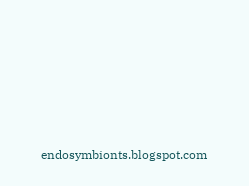endosymbionts.blogspot.com